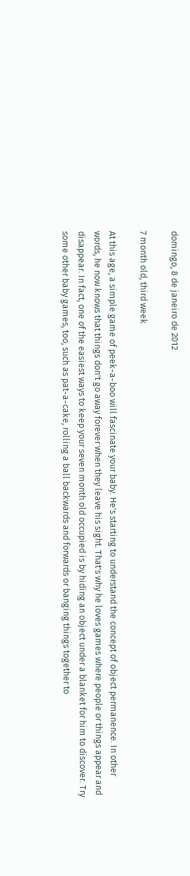domingo, 8 de janeiro de 2012

7 month old, third week

At this age, a simple game of peek-a-boo will fascinate your baby. He's starting to understand the concept of object permanence. In other words, he now knows that things don't go away forever when they leave his sight. That's why he loves games where people or things appear and disappear. In fact, one of the easiest ways to keep your seven month old occupied is by hiding an object under a blanket for him to discover. Try some other baby games, too, such as pat-a-cake, rolling a ball backwards and forwards or banging things together to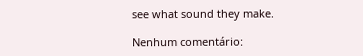see what sound they make.

Nenhum comentário: